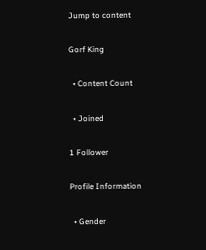Jump to content

Gorf King

  • Content Count

  • Joined

1 Follower

Profile Information

  • Gender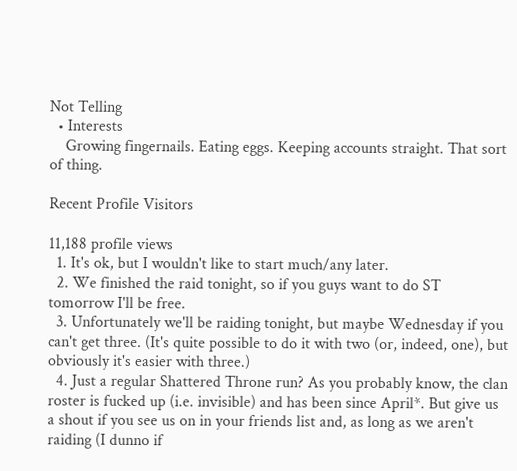Not Telling
  • Interests
    Growing fingernails. Eating eggs. Keeping accounts straight. That sort of thing.

Recent Profile Visitors

11,188 profile views
  1. It's ok, but I wouldn't like to start much/any later.
  2. We finished the raid tonight, so if you guys want to do ST tomorrow I'll be free.
  3. Unfortunately we'll be raiding tonight, but maybe Wednesday if you can't get three. (It's quite possible to do it with two (or, indeed, one), but obviously it's easier with three.)
  4. Just a regular Shattered Throne run? As you probably know, the clan roster is fucked up (i.e. invisible) and has been since April*. But give us a shout if you see us on in your friends list and, as long as we aren't raiding (I dunno if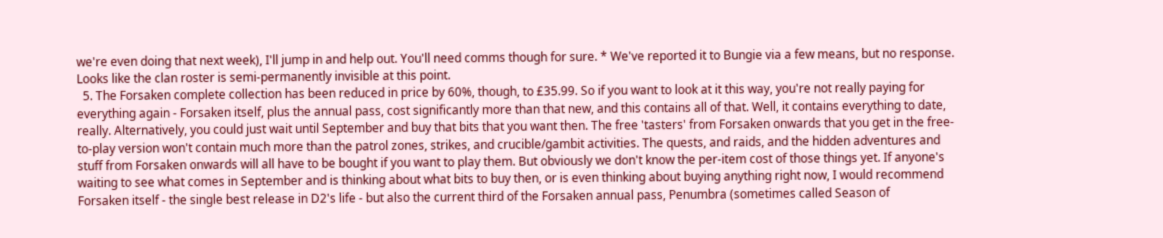we're even doing that next week), I'll jump in and help out. You'll need comms though for sure. * We've reported it to Bungie via a few means, but no response. Looks like the clan roster is semi-permanently invisible at this point.
  5. The Forsaken complete collection has been reduced in price by 60%, though, to £35.99. So if you want to look at it this way, you're not really paying for everything again - Forsaken itself, plus the annual pass, cost significantly more than that new, and this contains all of that. Well, it contains everything to date, really. Alternatively, you could just wait until September and buy that bits that you want then. The free 'tasters' from Forsaken onwards that you get in the free-to-play version won't contain much more than the patrol zones, strikes, and crucible/gambit activities. The quests, and raids, and the hidden adventures and stuff from Forsaken onwards will all have to be bought if you want to play them. But obviously we don't know the per-item cost of those things yet. If anyone's waiting to see what comes in September and is thinking about what bits to buy then, or is even thinking about buying anything right now, I would recommend Forsaken itself - the single best release in D2's life - but also the current third of the Forsaken annual pass, Penumbra (sometimes called Season of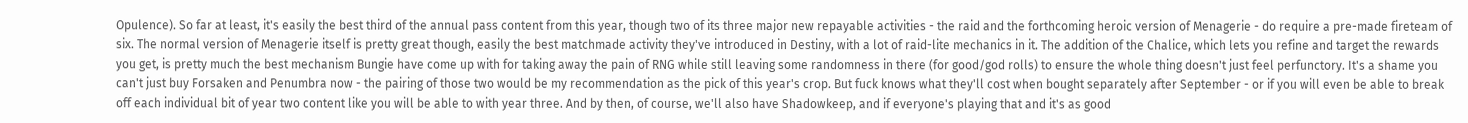Opulence). So far at least, it's easily the best third of the annual pass content from this year, though two of its three major new repayable activities - the raid and the forthcoming heroic version of Menagerie - do require a pre-made fireteam of six. The normal version of Menagerie itself is pretty great though, easily the best matchmade activity they've introduced in Destiny, with a lot of raid-lite mechanics in it. The addition of the Chalice, which lets you refine and target the rewards you get, is pretty much the best mechanism Bungie have come up with for taking away the pain of RNG while still leaving some randomness in there (for good/god rolls) to ensure the whole thing doesn't just feel perfunctory. It's a shame you can't just buy Forsaken and Penumbra now - the pairing of those two would be my recommendation as the pick of this year's crop. But fuck knows what they'll cost when bought separately after September - or if you will even be able to break off each individual bit of year two content like you will be able to with year three. And by then, of course, we'll also have Shadowkeep, and if everyone's playing that and it's as good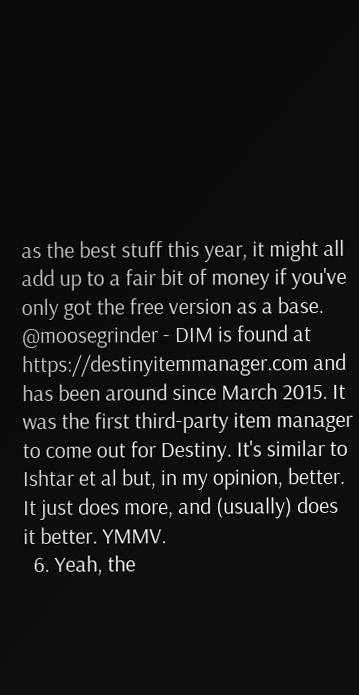as the best stuff this year, it might all add up to a fair bit of money if you've only got the free version as a base. @moosegrinder - DIM is found at https://destinyitemmanager.com and has been around since March 2015. It was the first third-party item manager to come out for Destiny. It's similar to Ishtar et al but, in my opinion, better. It just does more, and (usually) does it better. YMMV.
  6. Yeah, the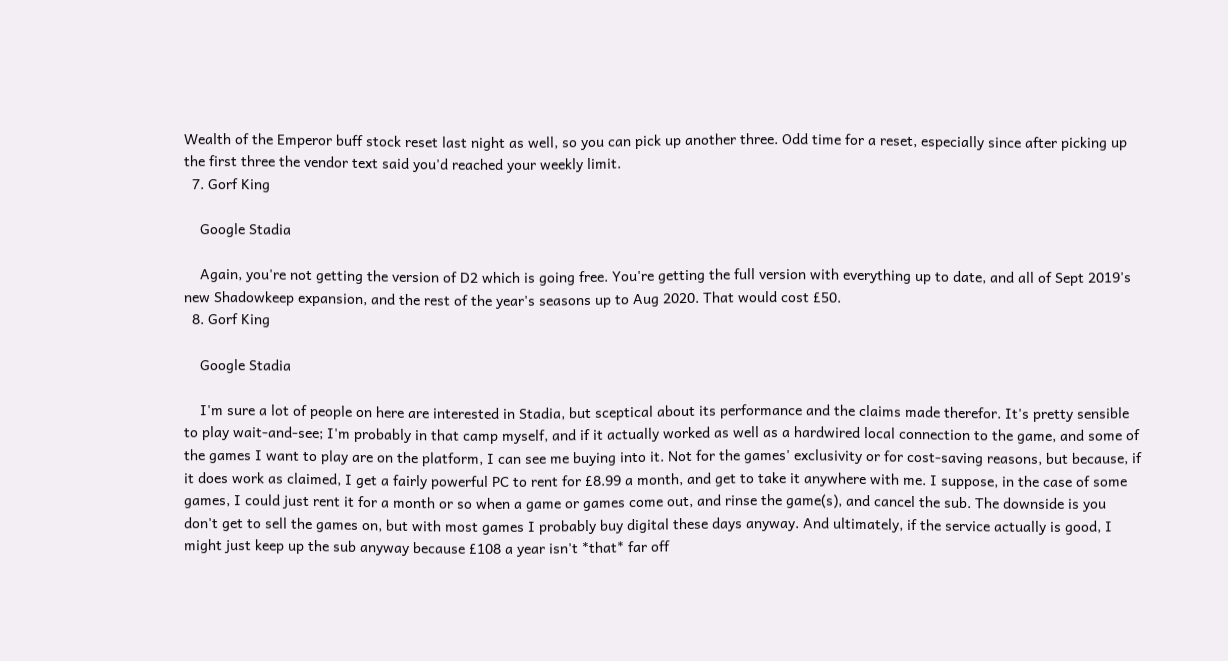Wealth of the Emperor buff stock reset last night as well, so you can pick up another three. Odd time for a reset, especially since after picking up the first three the vendor text said you'd reached your weekly limit.
  7. Gorf King

    Google Stadia

    Again, you're not getting the version of D2 which is going free. You're getting the full version with everything up to date, and all of Sept 2019's new Shadowkeep expansion, and the rest of the year's seasons up to Aug 2020. That would cost £50.
  8. Gorf King

    Google Stadia

    I'm sure a lot of people on here are interested in Stadia, but sceptical about its performance and the claims made therefor. It's pretty sensible to play wait-and-see; I'm probably in that camp myself, and if it actually worked as well as a hardwired local connection to the game, and some of the games I want to play are on the platform, I can see me buying into it. Not for the games' exclusivity or for cost-saving reasons, but because, if it does work as claimed, I get a fairly powerful PC to rent for £8.99 a month, and get to take it anywhere with me. I suppose, in the case of some games, I could just rent it for a month or so when a game or games come out, and rinse the game(s), and cancel the sub. The downside is you don't get to sell the games on, but with most games I probably buy digital these days anyway. And ultimately, if the service actually is good, I might just keep up the sub anyway because £108 a year isn't *that* far off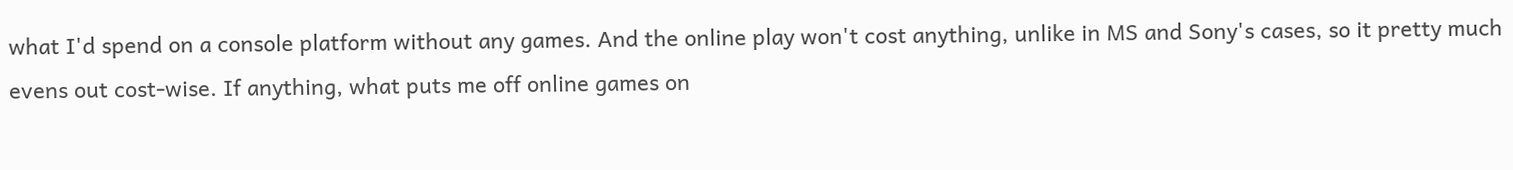what I'd spend on a console platform without any games. And the online play won't cost anything, unlike in MS and Sony's cases, so it pretty much evens out cost-wise. If anything, what puts me off online games on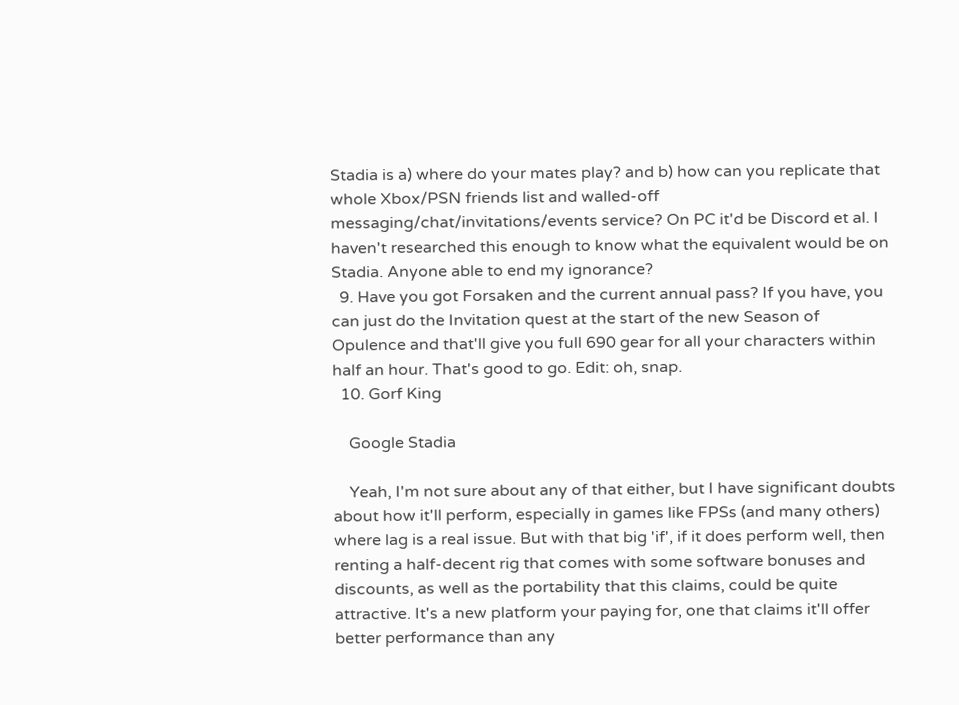Stadia is a) where do your mates play? and b) how can you replicate that whole Xbox/PSN friends list and walled-off messaging/chat/invitations/events service? On PC it'd be Discord et al. I haven't researched this enough to know what the equivalent would be on Stadia. Anyone able to end my ignorance?
  9. Have you got Forsaken and the current annual pass? If you have, you can just do the Invitation quest at the start of the new Season of Opulence and that'll give you full 690 gear for all your characters within half an hour. That's good to go. Edit: oh, snap.
  10. Gorf King

    Google Stadia

    Yeah, I'm not sure about any of that either, but I have significant doubts about how it'll perform, especially in games like FPSs (and many others) where lag is a real issue. But with that big 'if', if it does perform well, then renting a half-decent rig that comes with some software bonuses and discounts, as well as the portability that this claims, could be quite attractive. It's a new platform your paying for, one that claims it'll offer better performance than any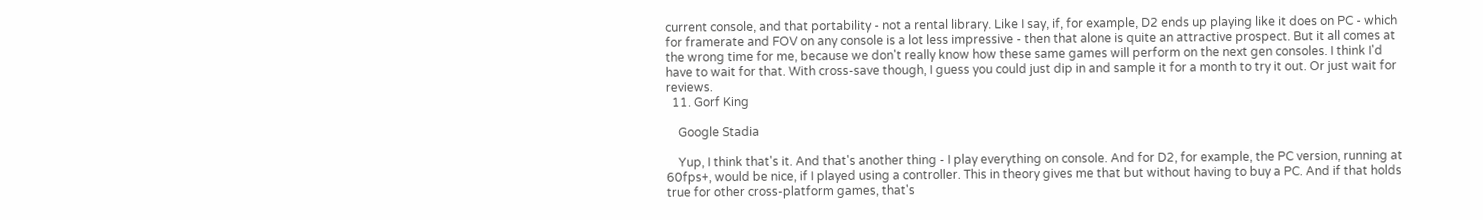current console, and that portability - not a rental library. Like I say, if, for example, D2 ends up playing like it does on PC - which for framerate and FOV on any console is a lot less impressive - then that alone is quite an attractive prospect. But it all comes at the wrong time for me, because we don't really know how these same games will perform on the next gen consoles. I think I'd have to wait for that. With cross-save though, I guess you could just dip in and sample it for a month to try it out. Or just wait for reviews.
  11. Gorf King

    Google Stadia

    Yup, I think that's it. And that's another thing - I play everything on console. And for D2, for example, the PC version, running at 60fps+, would be nice, if I played using a controller. This in theory gives me that but without having to buy a PC. And if that holds true for other cross-platform games, that's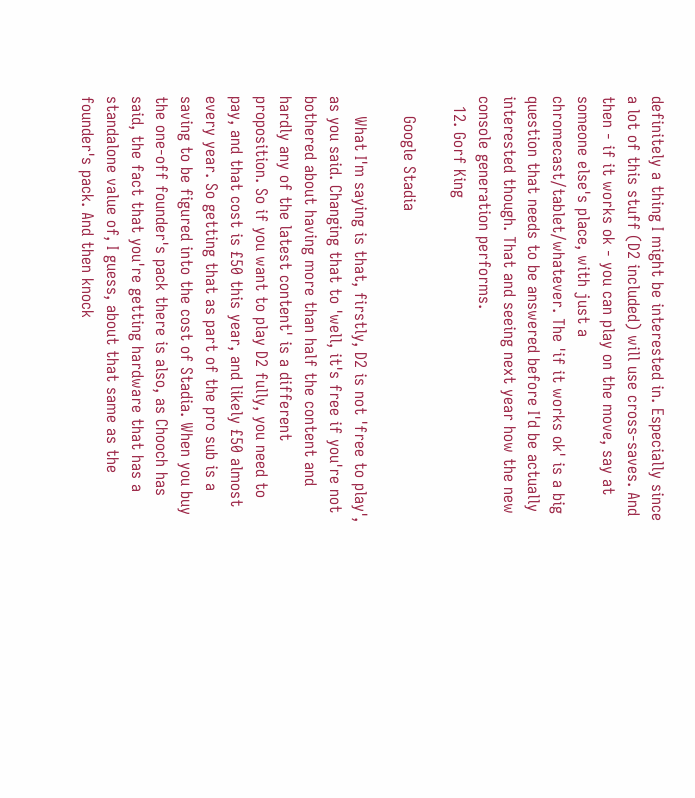definitely a thing I might be interested in. Especially since a lot of this stuff (D2 included) will use cross-saves. And then - if it works ok - you can play on the move, say at someone else's place, with just a chromecast/tablet/whatever. The 'if it works ok' is a big question that needs to be answered before I'd be actually interested though. That and seeing next year how the new console generation performs.
  12. Gorf King

    Google Stadia

    What I'm saying is that, firstly, D2 is not 'free to play', as you said. Changing that to 'well, it's free if you're not bothered about having more than half the content and hardly any of the latest content' is a different proposition. So if you want to play D2 fully, you need to pay, and that cost is £50 this year, and likely £50 almost every year. So getting that as part of the pro sub is a saving to be figured into the cost of Stadia. When you buy the one-off founder's pack there is also, as Chooch has said, the fact that you're getting hardware that has a standalone value of, I guess, about that same as the founder's pack. And then knock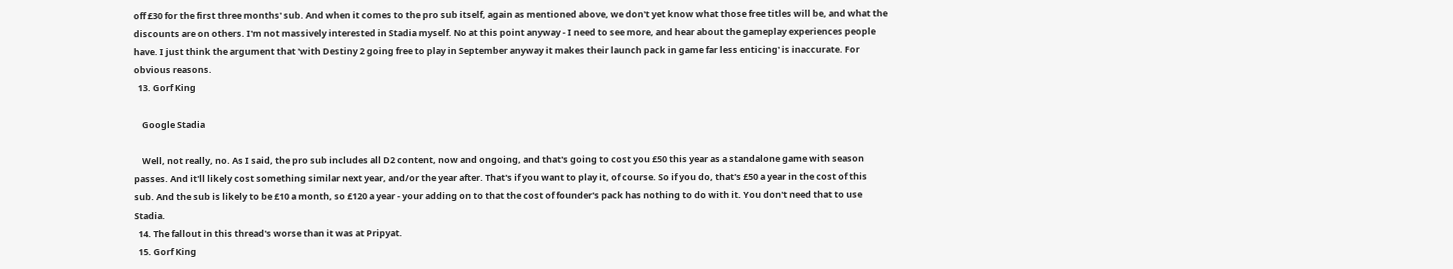off £30 for the first three months' sub. And when it comes to the pro sub itself, again as mentioned above, we don't yet know what those free titles will be, and what the discounts are on others. I'm not massively interested in Stadia myself. No at this point anyway - I need to see more, and hear about the gameplay experiences people have. I just think the argument that 'with Destiny 2 going free to play in September anyway it makes their launch pack in game far less enticing' is inaccurate. For obvious reasons.
  13. Gorf King

    Google Stadia

    Well, not really, no. As I said, the pro sub includes all D2 content, now and ongoing, and that's going to cost you £50 this year as a standalone game with season passes. And it'll likely cost something similar next year, and/or the year after. That's if you want to play it, of course. So if you do, that's £50 a year in the cost of this sub. And the sub is likely to be £10 a month, so £120 a year - your adding on to that the cost of founder's pack has nothing to do with it. You don't need that to use Stadia.
  14. The fallout in this thread's worse than it was at Pripyat.
  15. Gorf King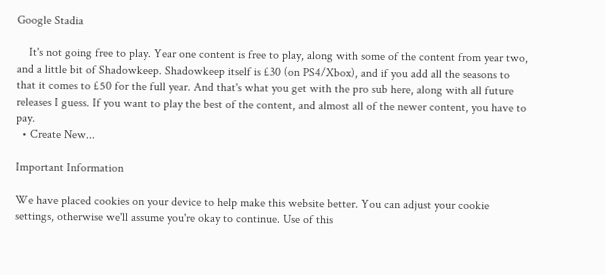Google Stadia

    It's not going free to play. Year one content is free to play, along with some of the content from year two, and a little bit of Shadowkeep. Shadowkeep itself is £30 (on PS4/Xbox), and if you add all the seasons to that it comes to £50 for the full year. And that's what you get with the pro sub here, along with all future releases I guess. If you want to play the best of the content, and almost all of the newer content, you have to pay.
  • Create New...

Important Information

We have placed cookies on your device to help make this website better. You can adjust your cookie settings, otherwise we'll assume you're okay to continue. Use of this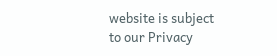website is subject to our Privacy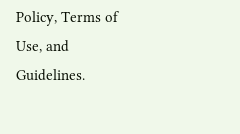Policy, Terms of Use, and Guidelines.